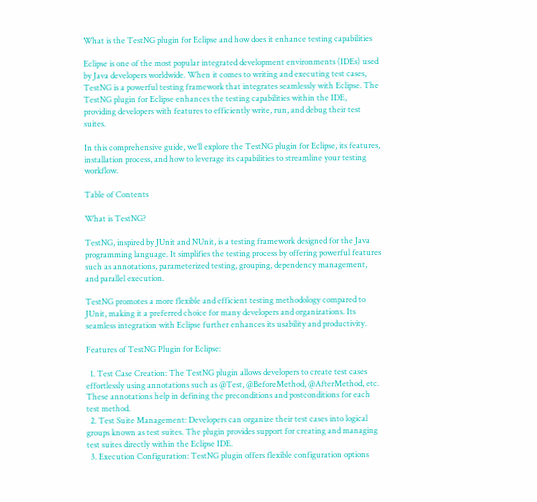What is the TestNG plugin for Eclipse and how does it enhance testing capabilities

Eclipse is one of the most popular integrated development environments (IDEs) used by Java developers worldwide. When it comes to writing and executing test cases, TestNG is a powerful testing framework that integrates seamlessly with Eclipse. The TestNG plugin for Eclipse enhances the testing capabilities within the IDE, providing developers with features to efficiently write, run, and debug their test suites.

In this comprehensive guide, we’ll explore the TestNG plugin for Eclipse, its features, installation process, and how to leverage its capabilities to streamline your testing workflow.

Table of Contents

What is TestNG?

TestNG, inspired by JUnit and NUnit, is a testing framework designed for the Java programming language. It simplifies the testing process by offering powerful features such as annotations, parameterized testing, grouping, dependency management, and parallel execution.

TestNG promotes a more flexible and efficient testing methodology compared to JUnit, making it a preferred choice for many developers and organizations. Its seamless integration with Eclipse further enhances its usability and productivity.

Features of TestNG Plugin for Eclipse:

  1. Test Case Creation: The TestNG plugin allows developers to create test cases effortlessly using annotations such as @Test, @BeforeMethod, @AfterMethod, etc. These annotations help in defining the preconditions and postconditions for each test method.
  2. Test Suite Management: Developers can organize their test cases into logical groups known as test suites. The plugin provides support for creating and managing test suites directly within the Eclipse IDE.
  3. Execution Configuration: TestNG plugin offers flexible configuration options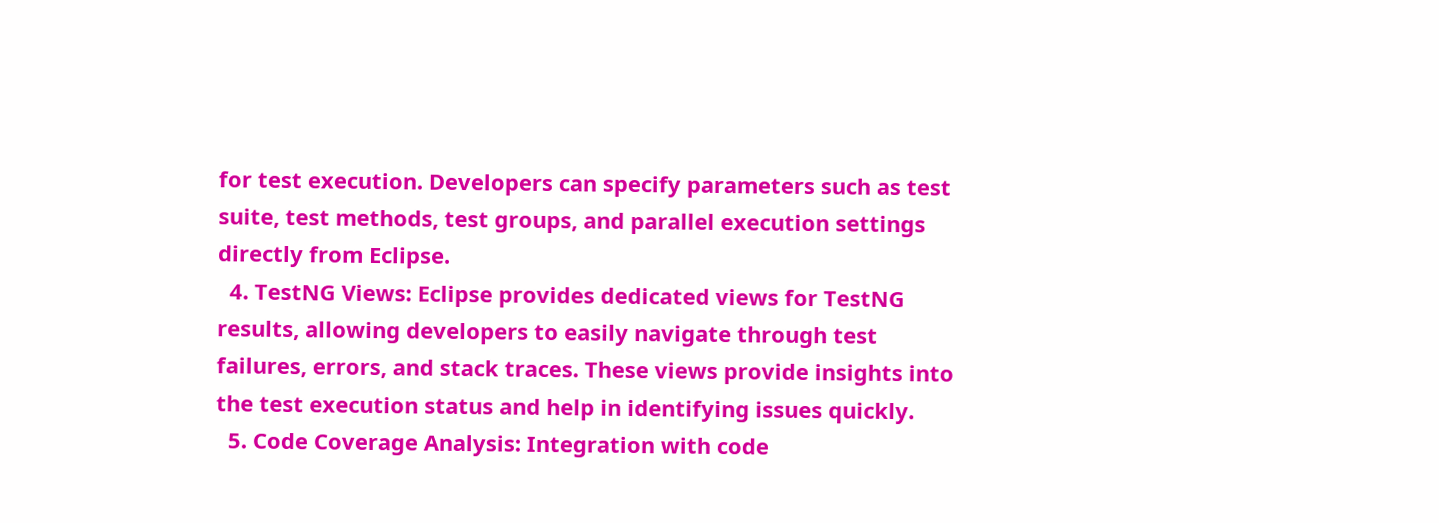for test execution. Developers can specify parameters such as test suite, test methods, test groups, and parallel execution settings directly from Eclipse.
  4. TestNG Views: Eclipse provides dedicated views for TestNG results, allowing developers to easily navigate through test failures, errors, and stack traces. These views provide insights into the test execution status and help in identifying issues quickly.
  5. Code Coverage Analysis: Integration with code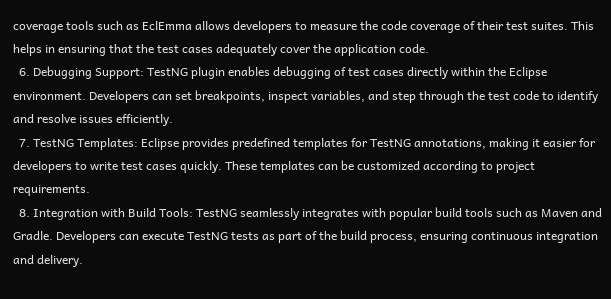coverage tools such as EclEmma allows developers to measure the code coverage of their test suites. This helps in ensuring that the test cases adequately cover the application code.
  6. Debugging Support: TestNG plugin enables debugging of test cases directly within the Eclipse environment. Developers can set breakpoints, inspect variables, and step through the test code to identify and resolve issues efficiently.
  7. TestNG Templates: Eclipse provides predefined templates for TestNG annotations, making it easier for developers to write test cases quickly. These templates can be customized according to project requirements.
  8. Integration with Build Tools: TestNG seamlessly integrates with popular build tools such as Maven and Gradle. Developers can execute TestNG tests as part of the build process, ensuring continuous integration and delivery.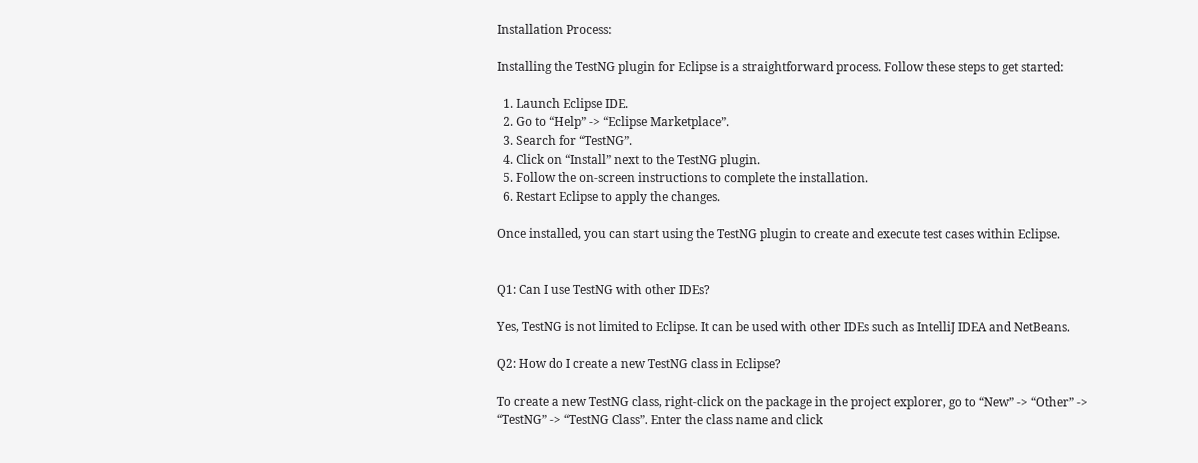Installation Process:

Installing the TestNG plugin for Eclipse is a straightforward process. Follow these steps to get started:

  1. Launch Eclipse IDE.
  2. Go to “Help” -> “Eclipse Marketplace”.
  3. Search for “TestNG”.
  4. Click on “Install” next to the TestNG plugin.
  5. Follow the on-screen instructions to complete the installation.
  6. Restart Eclipse to apply the changes.

Once installed, you can start using the TestNG plugin to create and execute test cases within Eclipse.


Q1: Can I use TestNG with other IDEs?

Yes, TestNG is not limited to Eclipse. It can be used with other IDEs such as IntelliJ IDEA and NetBeans.

Q2: How do I create a new TestNG class in Eclipse?

To create a new TestNG class, right-click on the package in the project explorer, go to “New” -> “Other” -> “TestNG” -> “TestNG Class”. Enter the class name and click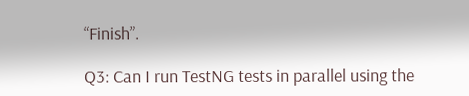“Finish”.

Q3: Can I run TestNG tests in parallel using the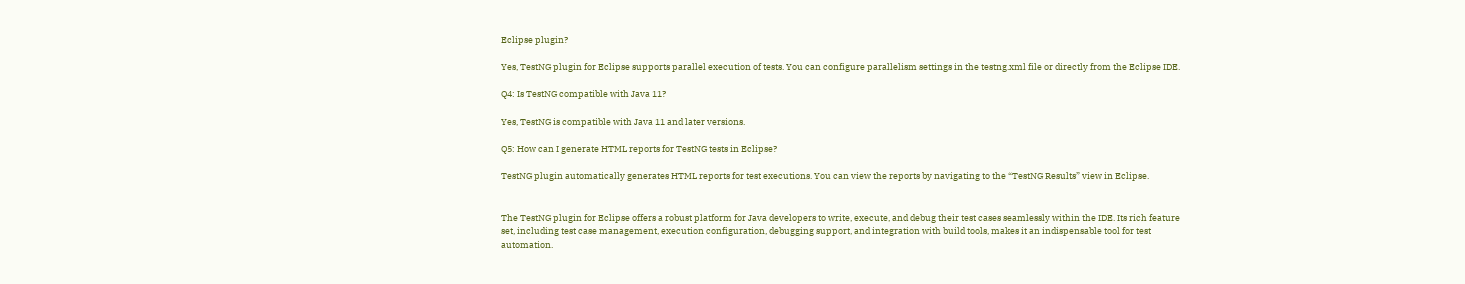Eclipse plugin?

Yes, TestNG plugin for Eclipse supports parallel execution of tests. You can configure parallelism settings in the testng.xml file or directly from the Eclipse IDE.

Q4: Is TestNG compatible with Java 11?

Yes, TestNG is compatible with Java 11 and later versions.

Q5: How can I generate HTML reports for TestNG tests in Eclipse?

TestNG plugin automatically generates HTML reports for test executions. You can view the reports by navigating to the “TestNG Results” view in Eclipse.


The TestNG plugin for Eclipse offers a robust platform for Java developers to write, execute, and debug their test cases seamlessly within the IDE. Its rich feature set, including test case management, execution configuration, debugging support, and integration with build tools, makes it an indispensable tool for test automation.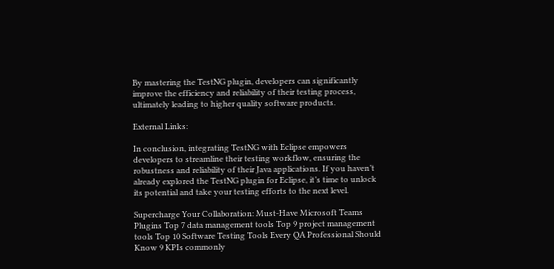By mastering the TestNG plugin, developers can significantly improve the efficiency and reliability of their testing process, ultimately leading to higher quality software products.

External Links:

In conclusion, integrating TestNG with Eclipse empowers developers to streamline their testing workflow, ensuring the robustness and reliability of their Java applications. If you haven’t already explored the TestNG plugin for Eclipse, it’s time to unlock its potential and take your testing efforts to the next level.

Supercharge Your Collaboration: Must-Have Microsoft Teams Plugins Top 7 data management tools Top 9 project management tools Top 10 Software Testing Tools Every QA Professional Should Know 9 KPIs commonly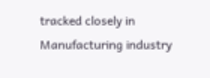tracked closely in Manufacturing industry